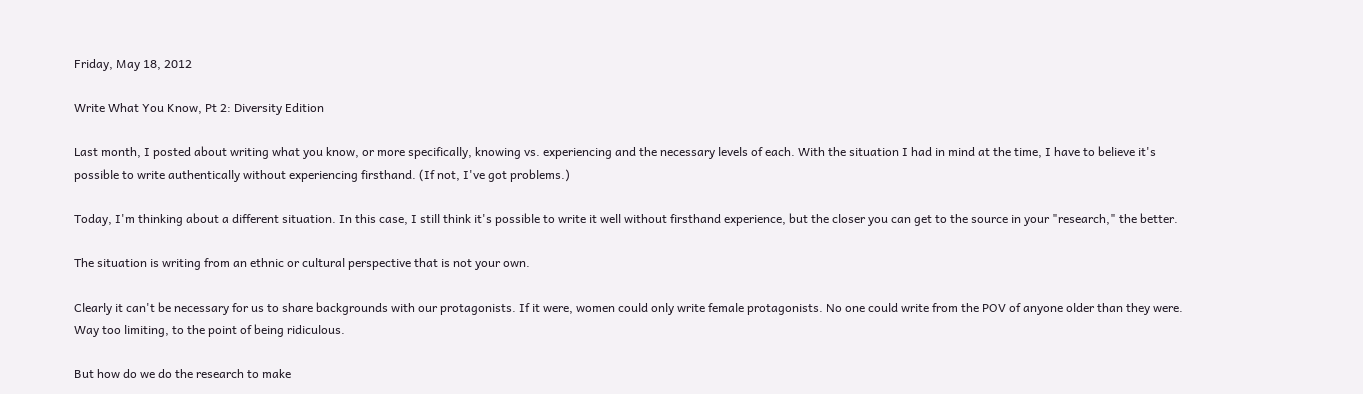Friday, May 18, 2012

Write What You Know, Pt 2: Diversity Edition

Last month, I posted about writing what you know, or more specifically, knowing vs. experiencing and the necessary levels of each. With the situation I had in mind at the time, I have to believe it's possible to write authentically without experiencing firsthand. (If not, I've got problems.)

Today, I'm thinking about a different situation. In this case, I still think it's possible to write it well without firsthand experience, but the closer you can get to the source in your "research," the better.

The situation is writing from an ethnic or cultural perspective that is not your own.

Clearly it can't be necessary for us to share backgrounds with our protagonists. If it were, women could only write female protagonists. No one could write from the POV of anyone older than they were. Way too limiting, to the point of being ridiculous.

But how do we do the research to make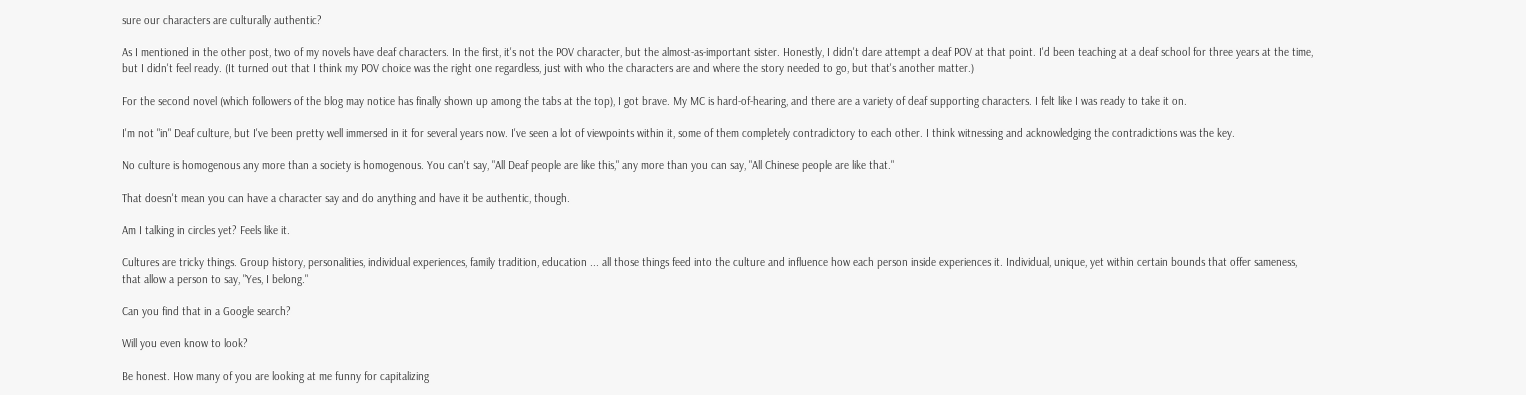sure our characters are culturally authentic?

As I mentioned in the other post, two of my novels have deaf characters. In the first, it's not the POV character, but the almost-as-important sister. Honestly, I didn't dare attempt a deaf POV at that point. I'd been teaching at a deaf school for three years at the time, but I didn't feel ready. (It turned out that I think my POV choice was the right one regardless, just with who the characters are and where the story needed to go, but that's another matter.)

For the second novel (which followers of the blog may notice has finally shown up among the tabs at the top), I got brave. My MC is hard-of-hearing, and there are a variety of deaf supporting characters. I felt like I was ready to take it on.

I'm not "in" Deaf culture, but I've been pretty well immersed in it for several years now. I've seen a lot of viewpoints within it, some of them completely contradictory to each other. I think witnessing and acknowledging the contradictions was the key.

No culture is homogenous any more than a society is homogenous. You can't say, "All Deaf people are like this," any more than you can say, "All Chinese people are like that."

That doesn't mean you can have a character say and do anything and have it be authentic, though.

Am I talking in circles yet? Feels like it.

Cultures are tricky things. Group history, personalities, individual experiences, family tradition, education ... all those things feed into the culture and influence how each person inside experiences it. Individual, unique, yet within certain bounds that offer sameness, that allow a person to say, "Yes, I belong."

Can you find that in a Google search?

Will you even know to look?

Be honest. How many of you are looking at me funny for capitalizing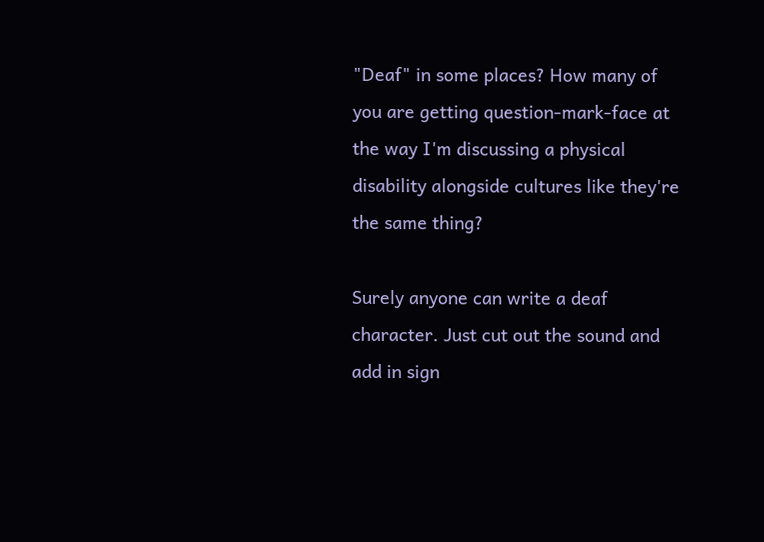"Deaf" in some places? How many of you are getting question-mark-face at the way I'm discussing a physical disability alongside cultures like they're the same thing?

Surely anyone can write a deaf character. Just cut out the sound and add in sign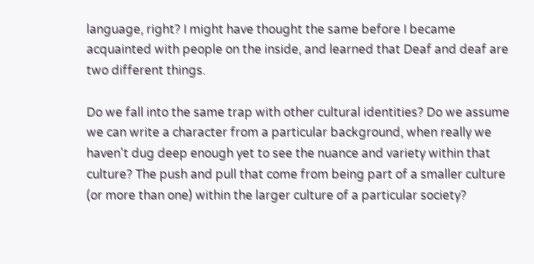language, right? I might have thought the same before I became acquainted with people on the inside, and learned that Deaf and deaf are two different things.

Do we fall into the same trap with other cultural identities? Do we assume we can write a character from a particular background, when really we haven't dug deep enough yet to see the nuance and variety within that culture? The push and pull that come from being part of a smaller culture (or more than one) within the larger culture of a particular society?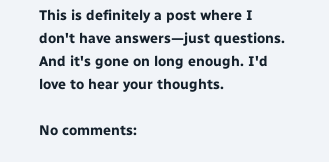This is definitely a post where I don't have answers—just questions. And it's gone on long enough. I'd love to hear your thoughts.

No comments: